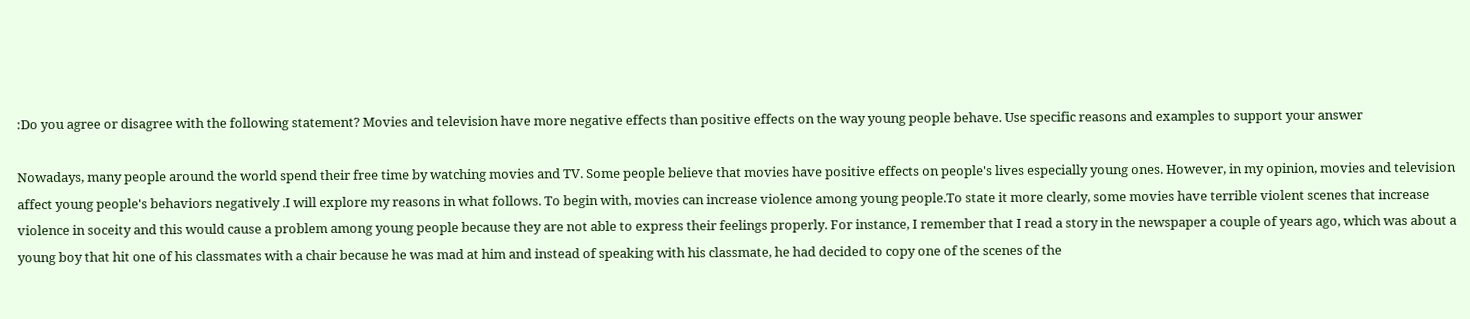:Do you agree or disagree with the following statement? Movies and television have more negative effects than positive effects on the way young people behave. Use specific reasons and examples to support your answer

Nowadays, many people around the world spend their free time by watching movies and TV. Some people believe that movies have positive effects on people's lives especially young ones. However, in my opinion, movies and television affect young people's behaviors negatively .I will explore my reasons in what follows. To begin with, movies can increase violence among young people.To state it more clearly, some movies have terrible violent scenes that increase violence in soceity and this would cause a problem among young people because they are not able to express their feelings properly. For instance, I remember that I read a story in the newspaper a couple of years ago, which was about a young boy that hit one of his classmates with a chair because he was mad at him and instead of speaking with his classmate, he had decided to copy one of the scenes of the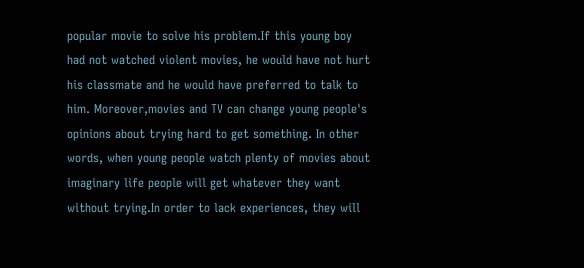popular movie to solve his problem.If this young boy had not watched violent movies, he would have not hurt his classmate and he would have preferred to talk to him. Moreover,movies and TV can change young people's opinions about trying hard to get something. In other words, when young people watch plenty of movies about imaginary life people will get whatever they want without trying.In order to lack experiences, they will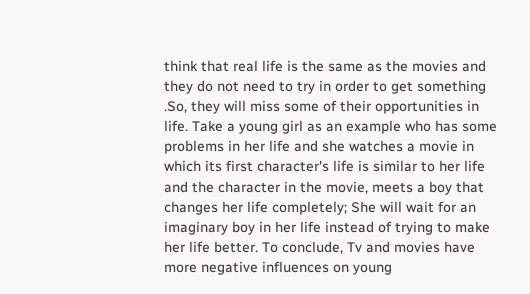think that real life is the same as the movies and they do not need to try in order to get something .So, they will miss some of their opportunities in life. Take a young girl as an example who has some problems in her life and she watches a movie in which its first character's life is similar to her life and the character in the movie, meets a boy that changes her life completely; She will wait for an imaginary boy in her life instead of trying to make her life better. To conclude, Tv and movies have more negative influences on young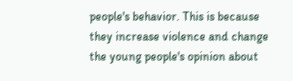people's behavior. This is because they increase violence and change the young people's opinion about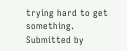trying hard to get something.
Submitted by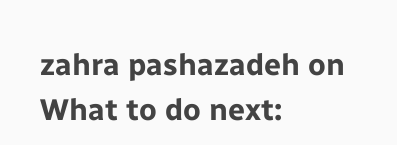zahra pashazadeh on
What to do next: